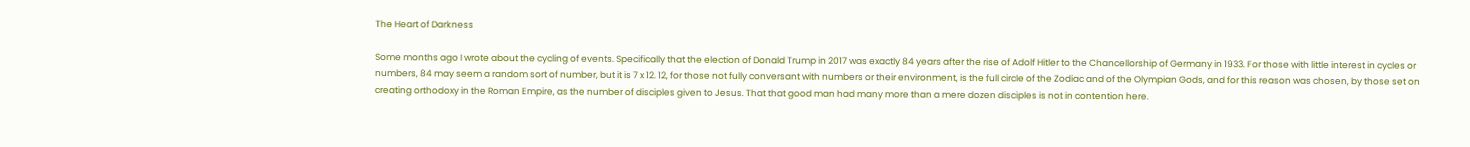The Heart of Darkness

Some months ago I wrote about the cycling of events. Specifically that the election of Donald Trump in 2017 was exactly 84 years after the rise of Adolf Hitler to the Chancellorship of Germany in 1933. For those with little interest in cycles or numbers, 84 may seem a random sort of number, but it is 7 x 12. 12, for those not fully conversant with numbers or their environment, is the full circle of the Zodiac and of the Olympian Gods, and for this reason was chosen, by those set on creating orthodoxy in the Roman Empire, as the number of disciples given to Jesus. That that good man had many more than a mere dozen disciples is not in contention here.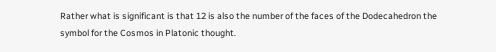Rather what is significant is that 12 is also the number of the faces of the Dodecahedron the symbol for the Cosmos in Platonic thought.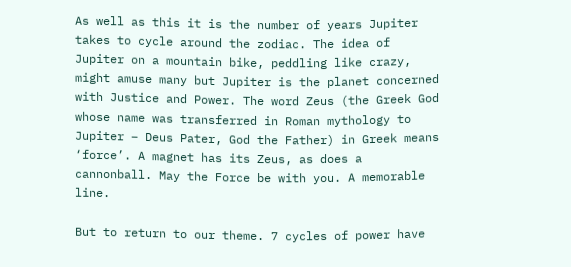As well as this it is the number of years Jupiter takes to cycle around the zodiac. The idea of Jupiter on a mountain bike, peddling like crazy, might amuse many but Jupiter is the planet concerned with Justice and Power. The word Zeus (the Greek God whose name was transferred in Roman mythology to Jupiter – Deus Pater, God the Father) in Greek means ‘force’. A magnet has its Zeus, as does a cannonball. May the Force be with you. A memorable line.

But to return to our theme. 7 cycles of power have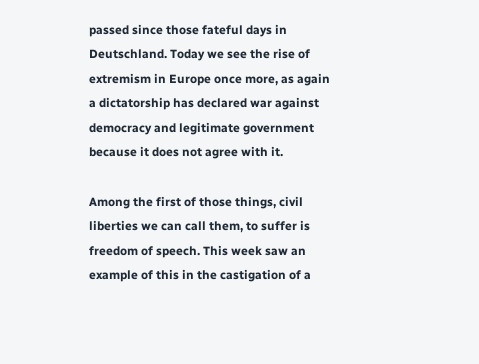passed since those fateful days in Deutschland. Today we see the rise of extremism in Europe once more, as again a dictatorship has declared war against democracy and legitimate government because it does not agree with it.

Among the first of those things, civil liberties we can call them, to suffer is freedom of speech. This week saw an example of this in the castigation of a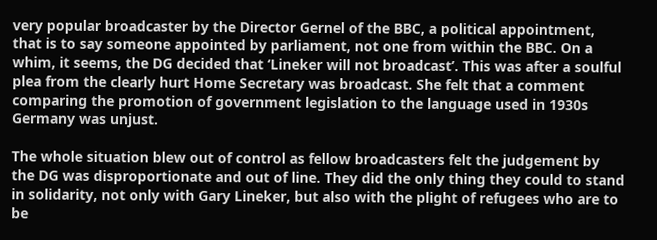very popular broadcaster by the Director Gernel of the BBC, a political appointment, that is to say someone appointed by parliament, not one from within the BBC. On a whim, it seems, the DG decided that ‘Lineker will not broadcast’. This was after a soulful plea from the clearly hurt Home Secretary was broadcast. She felt that a comment comparing the promotion of government legislation to the language used in 1930s Germany was unjust.

The whole situation blew out of control as fellow broadcasters felt the judgement by the DG was disproportionate and out of line. They did the only thing they could to stand in solidarity, not only with Gary Lineker, but also with the plight of refugees who are to be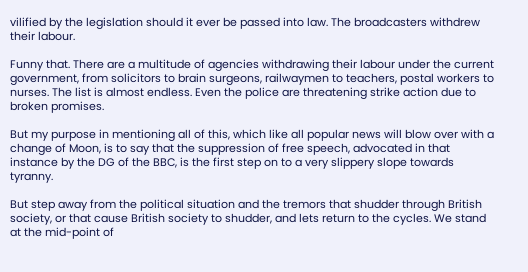vilified by the legislation should it ever be passed into law. The broadcasters withdrew their labour.

Funny that. There are a multitude of agencies withdrawing their labour under the current government, from solicitors to brain surgeons, railwaymen to teachers, postal workers to nurses. The list is almost endless. Even the police are threatening strike action due to broken promises.

But my purpose in mentioning all of this, which like all popular news will blow over with a change of Moon, is to say that the suppression of free speech, advocated in that instance by the DG of the BBC, is the first step on to a very slippery slope towards tyranny.

But step away from the political situation and the tremors that shudder through British society, or that cause British society to shudder, and lets return to the cycles. We stand at the mid-point of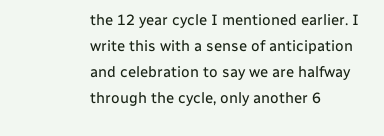the 12 year cycle I mentioned earlier. I write this with a sense of anticipation and celebration to say we are halfway through the cycle, only another 6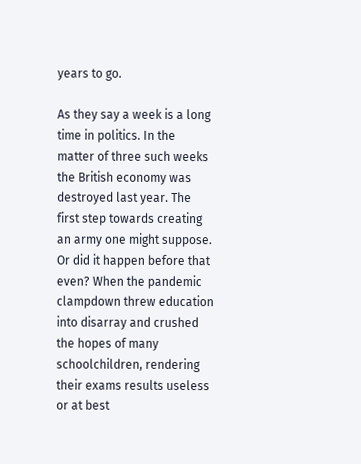years to go.

As they say a week is a long time in politics. In the matter of three such weeks the British economy was destroyed last year. The first step towards creating an army one might suppose. Or did it happen before that even? When the pandemic clampdown threw education into disarray and crushed the hopes of many schoolchildren, rendering their exams results useless or at best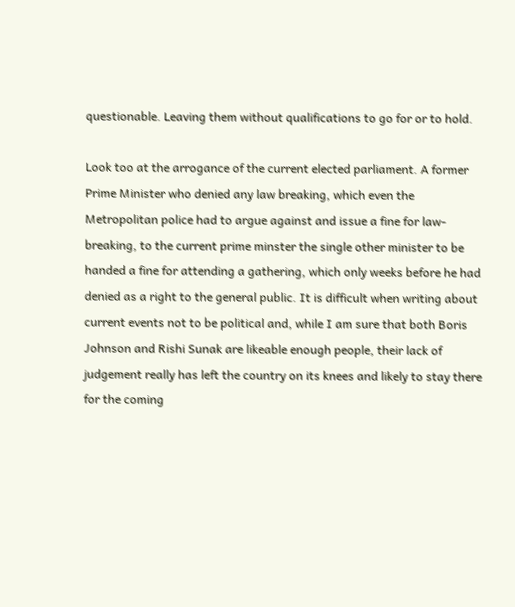questionable. Leaving them without qualifications to go for or to hold.

Look too at the arrogance of the current elected parliament. A former Prime Minister who denied any law breaking, which even the Metropolitan police had to argue against and issue a fine for law-breaking, to the current prime minster the single other minister to be handed a fine for attending a gathering, which only weeks before he had denied as a right to the general public. It is difficult when writing about current events not to be political and, while I am sure that both Boris Johnson and Rishi Sunak are likeable enough people, their lack of judgement really has left the country on its knees and likely to stay there for the coming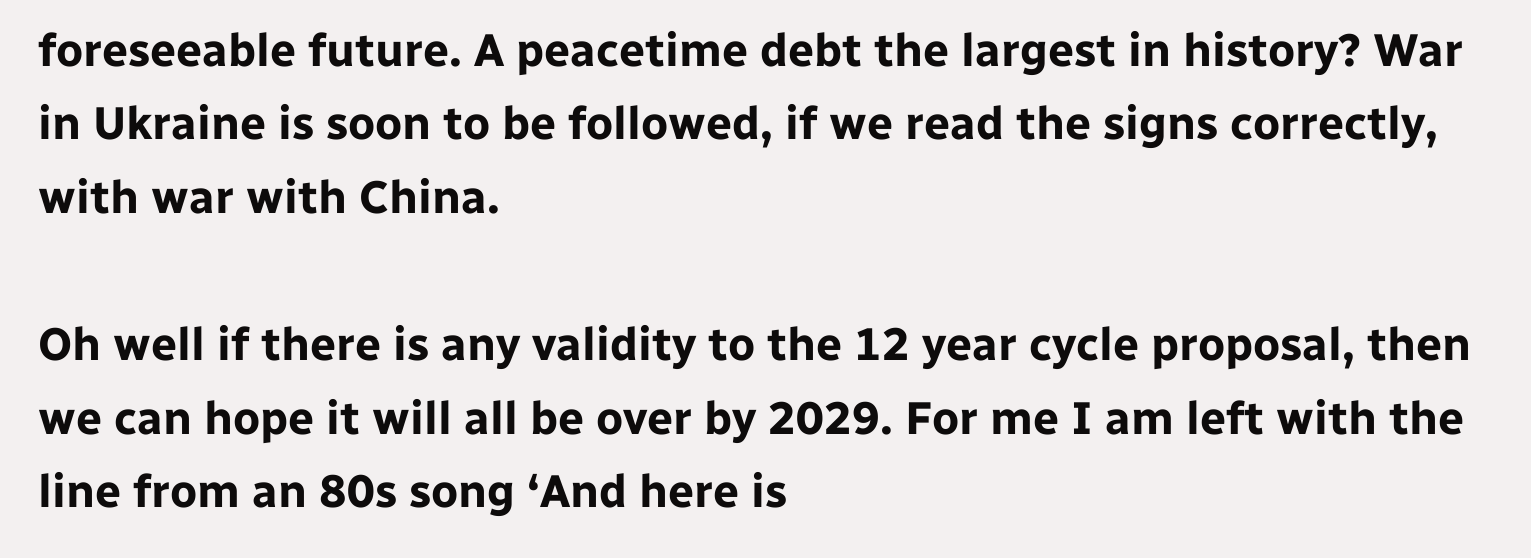foreseeable future. A peacetime debt the largest in history? War in Ukraine is soon to be followed, if we read the signs correctly, with war with China.

Oh well if there is any validity to the 12 year cycle proposal, then we can hope it will all be over by 2029. For me I am left with the line from an 80s song ‘And here is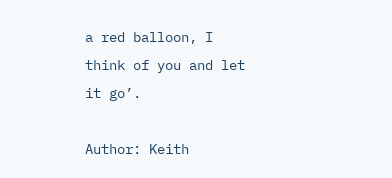a red balloon, I think of you and let it go’.

Author: Keith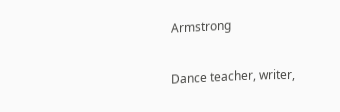Armstrong

Dance teacher, writer,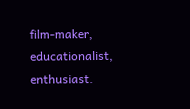film-maker, educationalist, enthusiast.